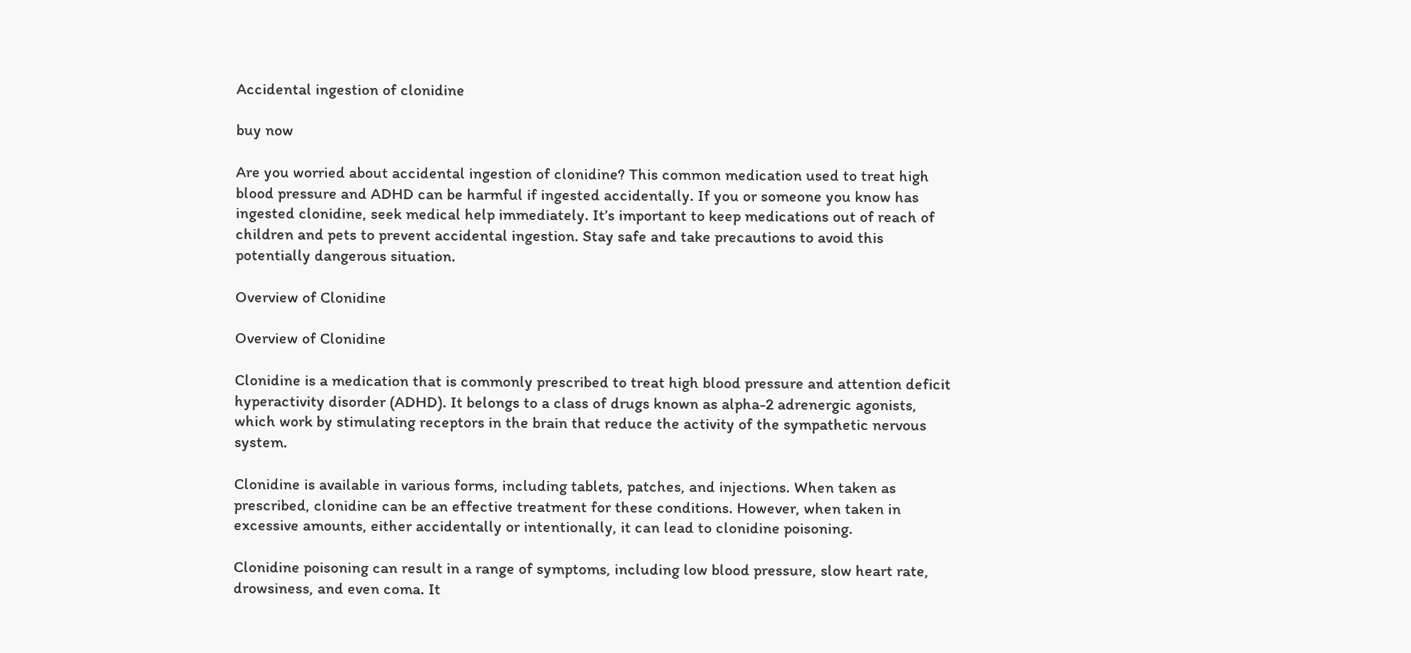Accidental ingestion of clonidine

buy now

Are you worried about accidental ingestion of clonidine? This common medication used to treat high blood pressure and ADHD can be harmful if ingested accidentally. If you or someone you know has ingested clonidine, seek medical help immediately. It’s important to keep medications out of reach of children and pets to prevent accidental ingestion. Stay safe and take precautions to avoid this potentially dangerous situation.

Overview of Clonidine

Overview of Clonidine

Clonidine is a medication that is commonly prescribed to treat high blood pressure and attention deficit hyperactivity disorder (ADHD). It belongs to a class of drugs known as alpha-2 adrenergic agonists, which work by stimulating receptors in the brain that reduce the activity of the sympathetic nervous system.

Clonidine is available in various forms, including tablets, patches, and injections. When taken as prescribed, clonidine can be an effective treatment for these conditions. However, when taken in excessive amounts, either accidentally or intentionally, it can lead to clonidine poisoning.

Clonidine poisoning can result in a range of symptoms, including low blood pressure, slow heart rate, drowsiness, and even coma. It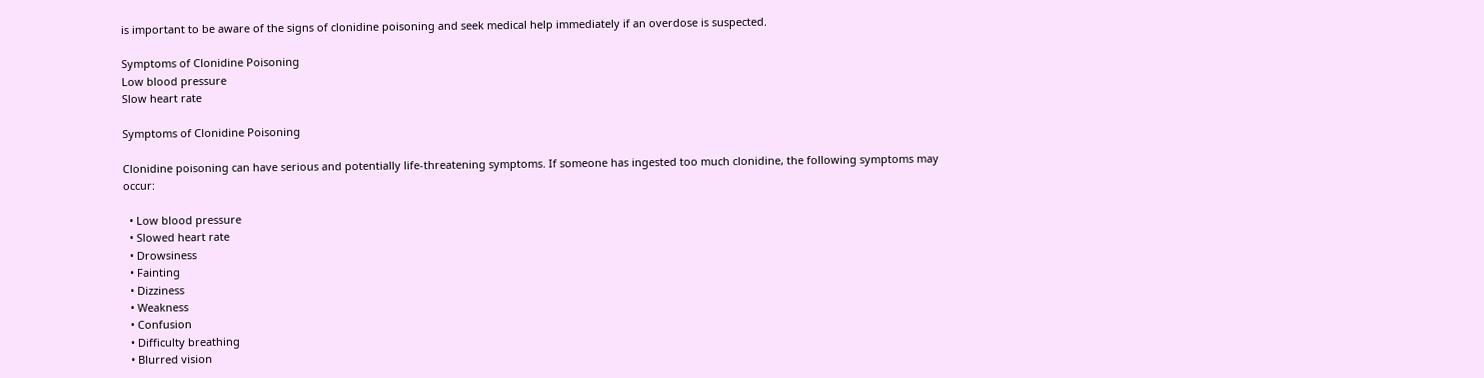is important to be aware of the signs of clonidine poisoning and seek medical help immediately if an overdose is suspected.

Symptoms of Clonidine Poisoning
Low blood pressure
Slow heart rate

Symptoms of Clonidine Poisoning

Clonidine poisoning can have serious and potentially life-threatening symptoms. If someone has ingested too much clonidine, the following symptoms may occur:

  • Low blood pressure
  • Slowed heart rate
  • Drowsiness
  • Fainting
  • Dizziness
  • Weakness
  • Confusion
  • Difficulty breathing
  • Blurred vision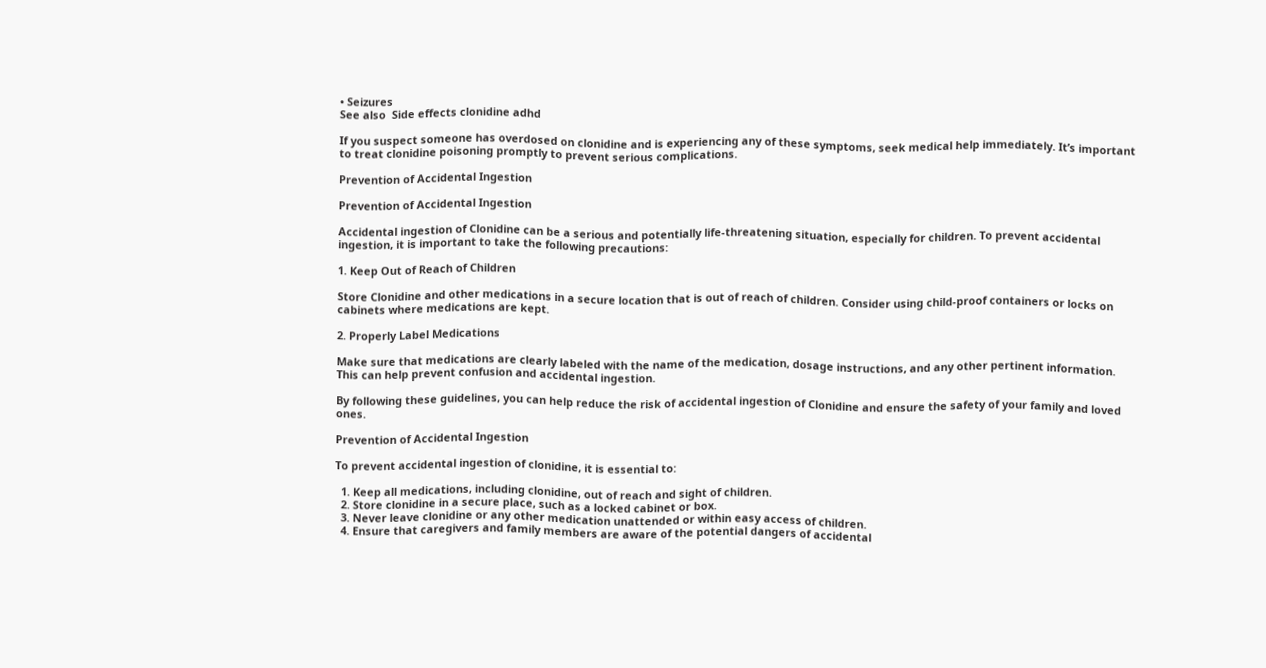• Seizures
See also  Side effects clonidine adhd

If you suspect someone has overdosed on clonidine and is experiencing any of these symptoms, seek medical help immediately. It’s important to treat clonidine poisoning promptly to prevent serious complications.

Prevention of Accidental Ingestion

Prevention of Accidental Ingestion

Accidental ingestion of Clonidine can be a serious and potentially life-threatening situation, especially for children. To prevent accidental ingestion, it is important to take the following precautions:

1. Keep Out of Reach of Children

Store Clonidine and other medications in a secure location that is out of reach of children. Consider using child-proof containers or locks on cabinets where medications are kept.

2. Properly Label Medications

Make sure that medications are clearly labeled with the name of the medication, dosage instructions, and any other pertinent information. This can help prevent confusion and accidental ingestion.

By following these guidelines, you can help reduce the risk of accidental ingestion of Clonidine and ensure the safety of your family and loved ones.

Prevention of Accidental Ingestion

To prevent accidental ingestion of clonidine, it is essential to:

  1. Keep all medications, including clonidine, out of reach and sight of children.
  2. Store clonidine in a secure place, such as a locked cabinet or box.
  3. Never leave clonidine or any other medication unattended or within easy access of children.
  4. Ensure that caregivers and family members are aware of the potential dangers of accidental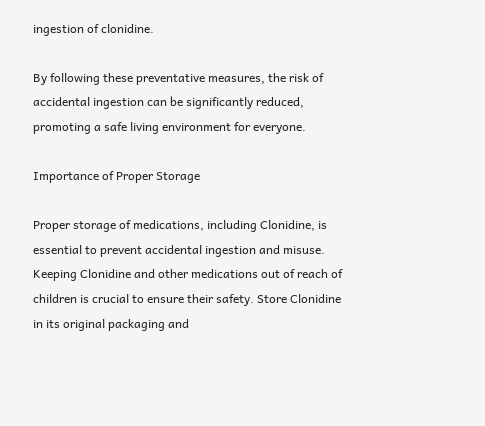ingestion of clonidine.

By following these preventative measures, the risk of accidental ingestion can be significantly reduced, promoting a safe living environment for everyone.

Importance of Proper Storage

Proper storage of medications, including Clonidine, is essential to prevent accidental ingestion and misuse. Keeping Clonidine and other medications out of reach of children is crucial to ensure their safety. Store Clonidine in its original packaging and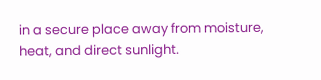in a secure place away from moisture, heat, and direct sunlight.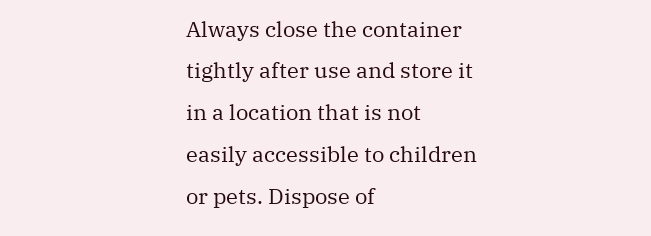Always close the container tightly after use and store it in a location that is not easily accessible to children or pets. Dispose of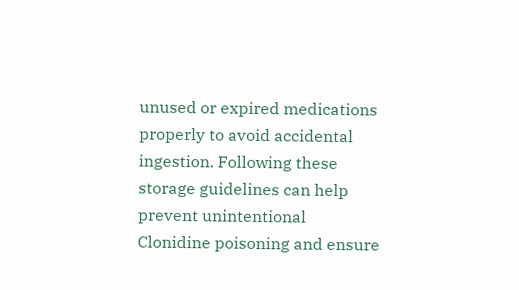unused or expired medications properly to avoid accidental ingestion. Following these storage guidelines can help prevent unintentional Clonidine poisoning and ensure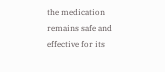the medication remains safe and effective for its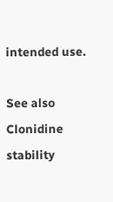intended use.

See also  Clonidine stability